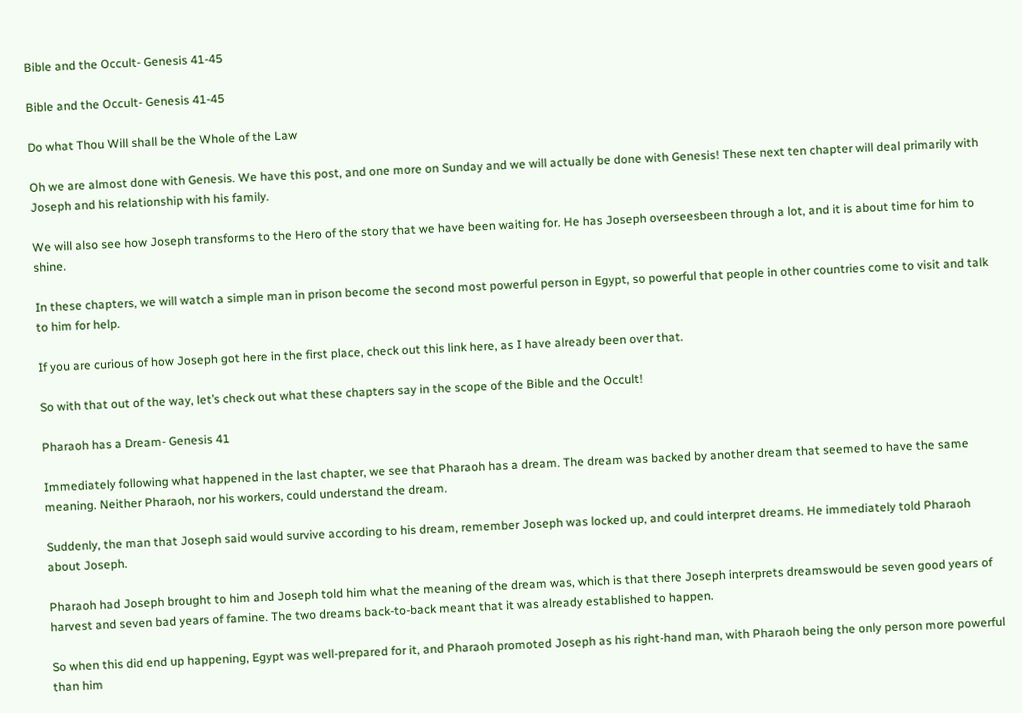Bible and the Occult- Genesis 41-45

Bible and the Occult- Genesis 41-45

Do what Thou Will shall be the Whole of the Law

Oh we are almost done with Genesis. We have this post, and one more on Sunday and we will actually be done with Genesis! These next ten chapter will deal primarily with Joseph and his relationship with his family.

We will also see how Joseph transforms to the Hero of the story that we have been waiting for. He has Joseph overseesbeen through a lot, and it is about time for him to shine.

In these chapters, we will watch a simple man in prison become the second most powerful person in Egypt, so powerful that people in other countries come to visit and talk to him for help.

If you are curious of how Joseph got here in the first place, check out this link here, as I have already been over that.

So with that out of the way, let’s check out what these chapters say in the scope of the Bible and the Occult!

Pharaoh has a Dream- Genesis 41

Immediately following what happened in the last chapter, we see that Pharaoh has a dream. The dream was backed by another dream that seemed to have the same meaning. Neither Pharaoh, nor his workers, could understand the dream.

Suddenly, the man that Joseph said would survive according to his dream, remember Joseph was locked up, and could interpret dreams. He immediately told Pharaoh about Joseph.

Pharaoh had Joseph brought to him and Joseph told him what the meaning of the dream was, which is that there Joseph interprets dreamswould be seven good years of harvest and seven bad years of famine. The two dreams back-to-back meant that it was already established to happen.

So when this did end up happening, Egypt was well-prepared for it, and Pharaoh promoted Joseph as his right-hand man, with Pharaoh being the only person more powerful than him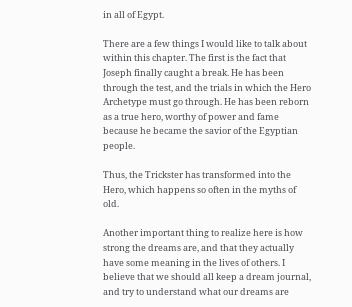in all of Egypt.

There are a few things I would like to talk about within this chapter. The first is the fact that Joseph finally caught a break. He has been through the test, and the trials in which the Hero Archetype must go through. He has been reborn as a true hero, worthy of power and fame because he became the savior of the Egyptian people.

Thus, the Trickster has transformed into the Hero, which happens so often in the myths of old.

Another important thing to realize here is how strong the dreams are, and that they actually have some meaning in the lives of others. I believe that we should all keep a dream journal, and try to understand what our dreams are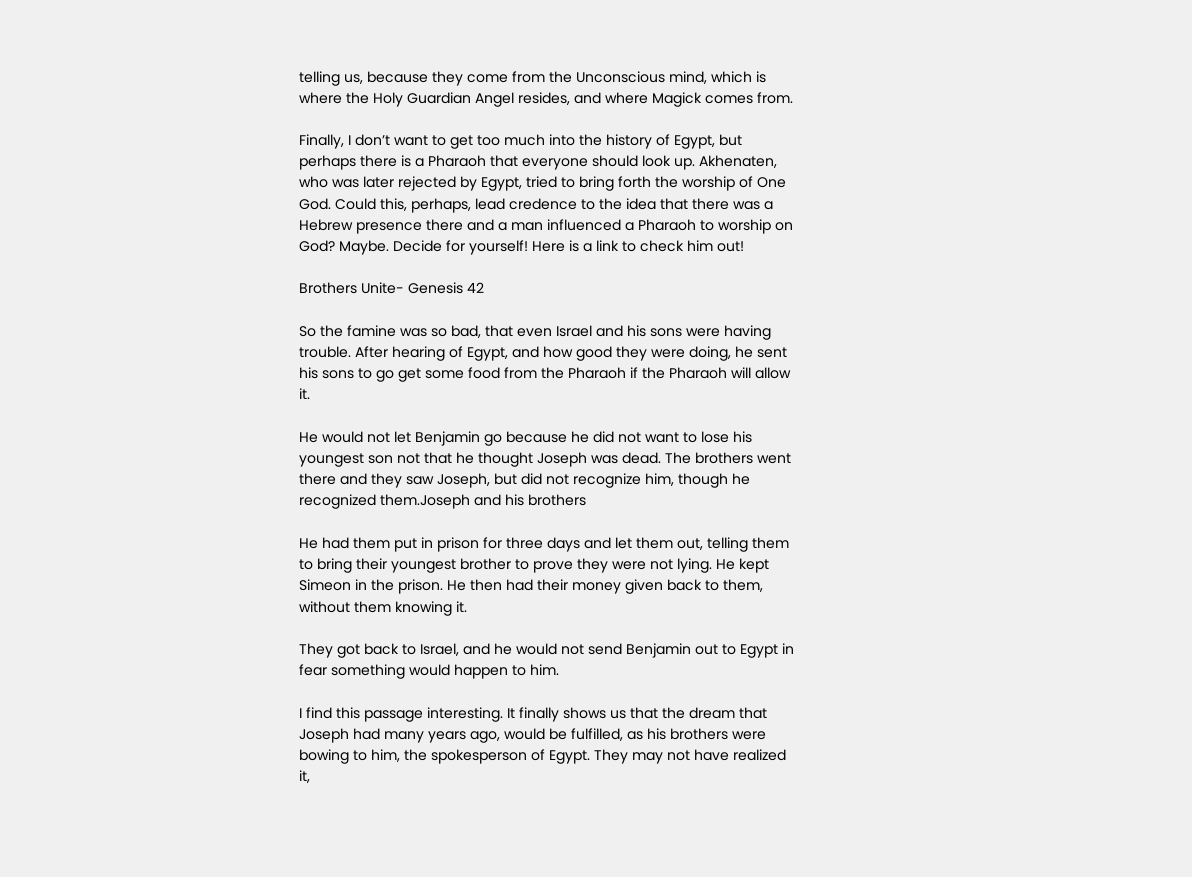telling us, because they come from the Unconscious mind, which is where the Holy Guardian Angel resides, and where Magick comes from.

Finally, I don’t want to get too much into the history of Egypt, but perhaps there is a Pharaoh that everyone should look up. Akhenaten, who was later rejected by Egypt, tried to bring forth the worship of One God. Could this, perhaps, lead credence to the idea that there was a Hebrew presence there and a man influenced a Pharaoh to worship on God? Maybe. Decide for yourself! Here is a link to check him out!

Brothers Unite- Genesis 42

So the famine was so bad, that even Israel and his sons were having trouble. After hearing of Egypt, and how good they were doing, he sent his sons to go get some food from the Pharaoh if the Pharaoh will allow it.

He would not let Benjamin go because he did not want to lose his youngest son not that he thought Joseph was dead. The brothers went there and they saw Joseph, but did not recognize him, though he recognized them.Joseph and his brothers

He had them put in prison for three days and let them out, telling them to bring their youngest brother to prove they were not lying. He kept Simeon in the prison. He then had their money given back to them, without them knowing it.

They got back to Israel, and he would not send Benjamin out to Egypt in fear something would happen to him.

I find this passage interesting. It finally shows us that the dream that Joseph had many years ago, would be fulfilled, as his brothers were bowing to him, the spokesperson of Egypt. They may not have realized it,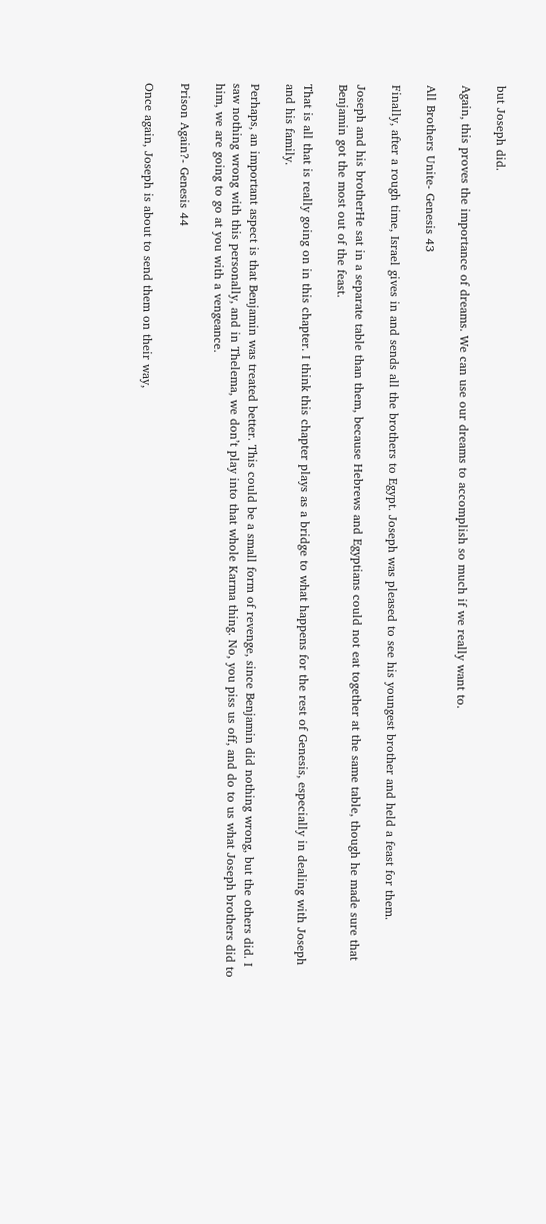but Joseph did.

Again, this proves the importance of dreams. We can use our dreams to accomplish so much if we really want to.

All Brothers Unite- Genesis 43

Finally, after a rough time, Israel gives in and sends all the brothers to Egypt. Joseph was pleased to see his youngest brother and held a feast for them.

Joseph and his brotherHe sat in a separate table than them, because Hebrews and Egyptians could not eat together at the same table, though he made sure that Benjamin got the most out of the feast.

That is all that is really going on in this chapter. I think this chapter plays as a bridge to what happens for the rest of Genesis, especially in dealing with Joseph and his family.

Perhaps, an important aspect is that Benjamin was treated better. This could be a small form of revenge, since Benjamin did nothing wrong, but the others did. I saw nothing wrong with this personally, and in Thelema, we don’t play into that whole Karma thing. No, you piss us off, and do to us what Joseph brothers did to him, we are going to go at you with a vengeance.

Prison Again?- Genesis 44

Once again, Joseph is about to send them on their way,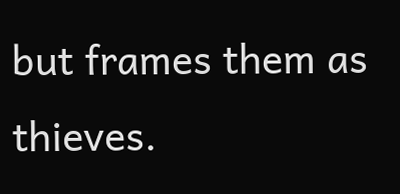but frames them as thieves.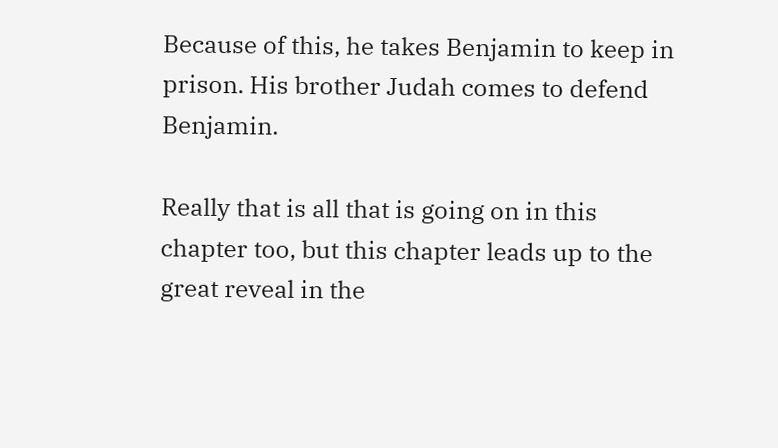Because of this, he takes Benjamin to keep in prison. His brother Judah comes to defend Benjamin.

Really that is all that is going on in this chapter too, but this chapter leads up to the great reveal in the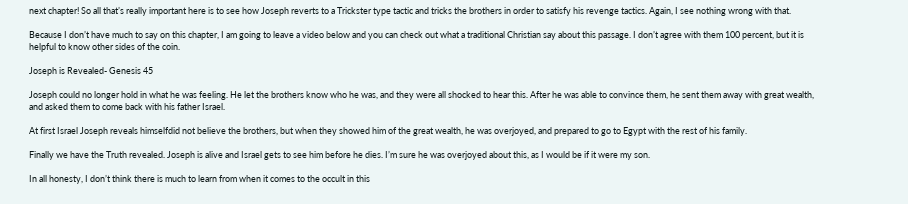next chapter! So all that’s really important here is to see how Joseph reverts to a Trickster type tactic and tricks the brothers in order to satisfy his revenge tactics. Again, I see nothing wrong with that.

Because I don’t have much to say on this chapter, I am going to leave a video below and you can check out what a traditional Christian say about this passage. I don’t agree with them 100 percent, but it is helpful to know other sides of the coin.

Joseph is Revealed- Genesis 45

Joseph could no longer hold in what he was feeling. He let the brothers know who he was, and they were all shocked to hear this. After he was able to convince them, he sent them away with great wealth, and asked them to come back with his father Israel.

At first Israel Joseph reveals himselfdid not believe the brothers, but when they showed him of the great wealth, he was overjoyed, and prepared to go to Egypt with the rest of his family.

Finally we have the Truth revealed. Joseph is alive and Israel gets to see him before he dies. I’m sure he was overjoyed about this, as I would be if it were my son.

In all honesty, I don’t think there is much to learn from when it comes to the occult in this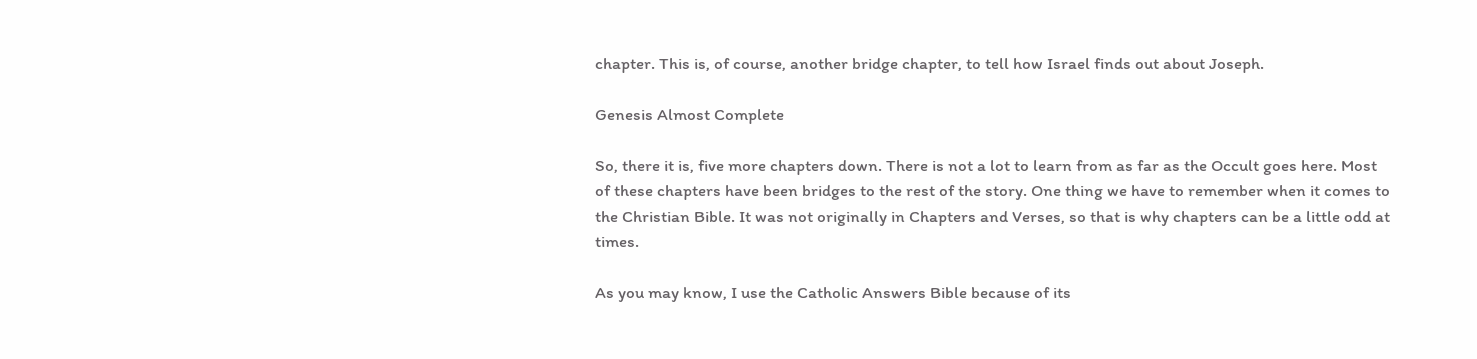chapter. This is, of course, another bridge chapter, to tell how Israel finds out about Joseph.

Genesis Almost Complete

So, there it is, five more chapters down. There is not a lot to learn from as far as the Occult goes here. Most of these chapters have been bridges to the rest of the story. One thing we have to remember when it comes to the Christian Bible. It was not originally in Chapters and Verses, so that is why chapters can be a little odd at times.

As you may know, I use the Catholic Answers Bible because of its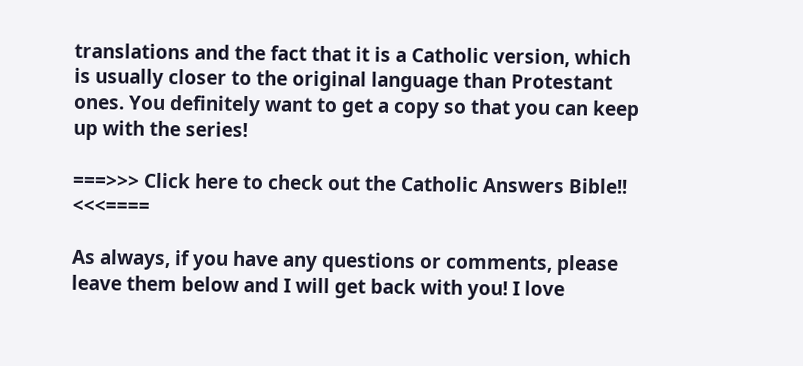translations and the fact that it is a Catholic version, which is usually closer to the original language than Protestant ones. You definitely want to get a copy so that you can keep up with the series!

===>>> Click here to check out the Catholic Answers Bible!! <<<====

As always, if you have any questions or comments, please leave them below and I will get back with you! I love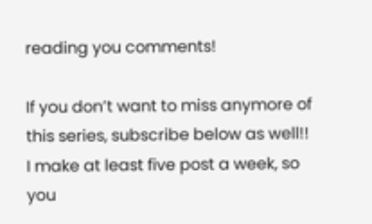reading you comments!

If you don’t want to miss anymore of this series, subscribe below as well!! I make at least five post a week, so you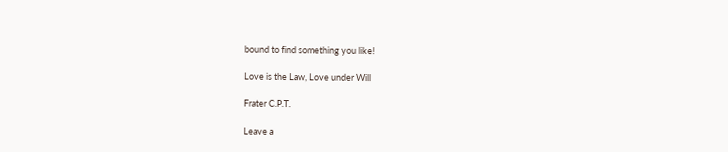bound to find something you like!

Love is the Law, Love under Will

Frater C.P.T.

Leave a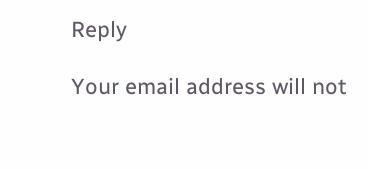Reply

Your email address will not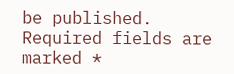be published. Required fields are marked *